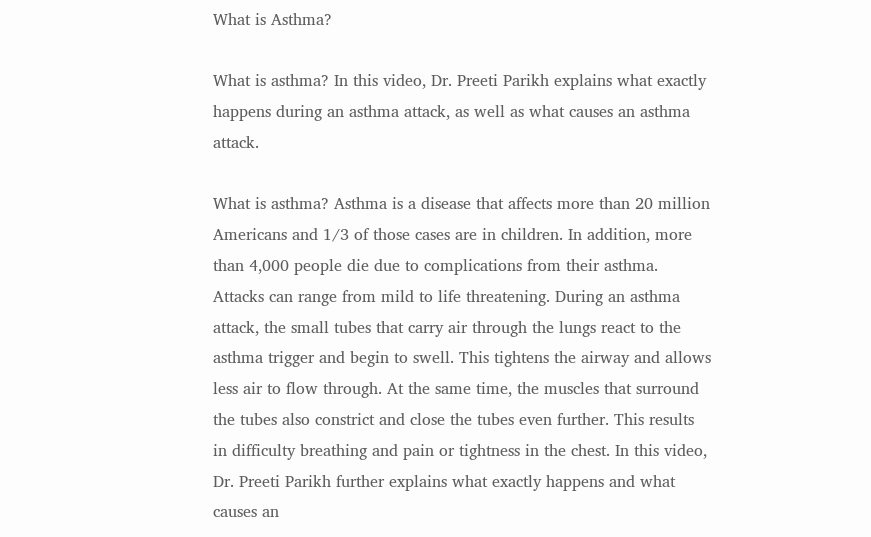What is Asthma?

What is asthma? In this video, Dr. Preeti Parikh explains what exactly happens during an asthma attack, as well as what causes an asthma attack.

What is asthma? Asthma is a disease that affects more than 20 million Americans and 1/3 of those cases are in children. In addition, more than 4,000 people die due to complications from their asthma. Attacks can range from mild to life threatening. During an asthma attack, the small tubes that carry air through the lungs react to the asthma trigger and begin to swell. This tightens the airway and allows less air to flow through. At the same time, the muscles that surround the tubes also constrict and close the tubes even further. This results in difficulty breathing and pain or tightness in the chest. In this video, Dr. Preeti Parikh further explains what exactly happens and what causes an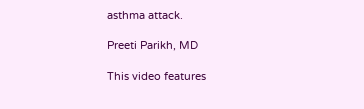asthma attack.

Preeti Parikh, MD

This video features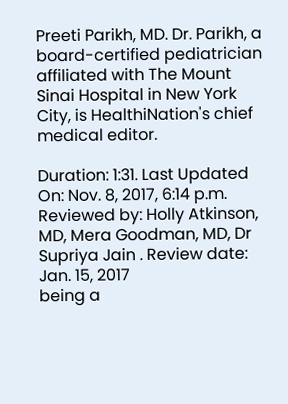Preeti Parikh, MD. Dr. Parikh, a board-certified pediatrician affiliated with The Mount Sinai Hospital in New York City, is HealthiNation's chief medical editor.

Duration: 1:31. Last Updated On: Nov. 8, 2017, 6:14 p.m.
Reviewed by: Holly Atkinson, MD, Mera Goodman, MD, Dr Supriya Jain . Review date: Jan. 15, 2017
being a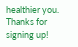healthier you.
Thanks for signing up!